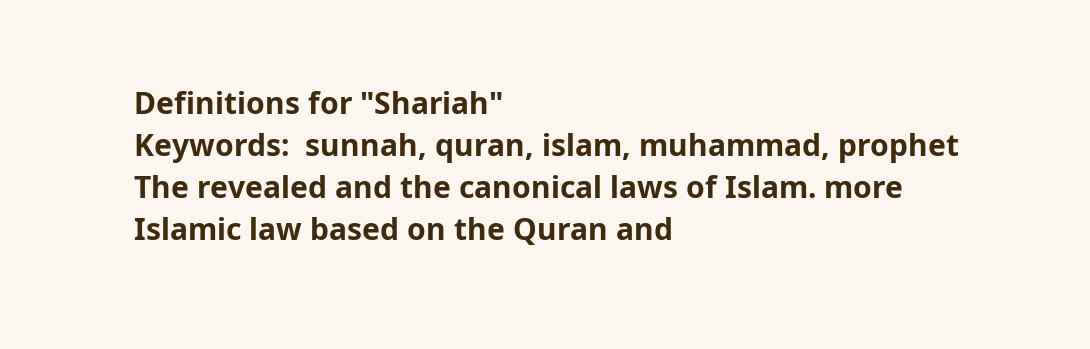Definitions for "Shariah"
Keywords:  sunnah, quran, islam, muhammad, prophet
The revealed and the canonical laws of Islam. more
Islamic law based on the Quran and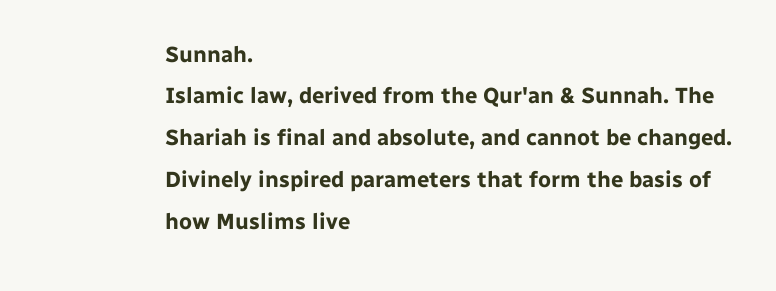Sunnah.
Islamic law, derived from the Qur'an & Sunnah. The Shariah is final and absolute, and cannot be changed.
Divinely inspired parameters that form the basis of how Muslims live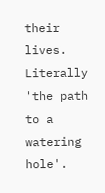their lives. Literally 'the path to a watering hole'.